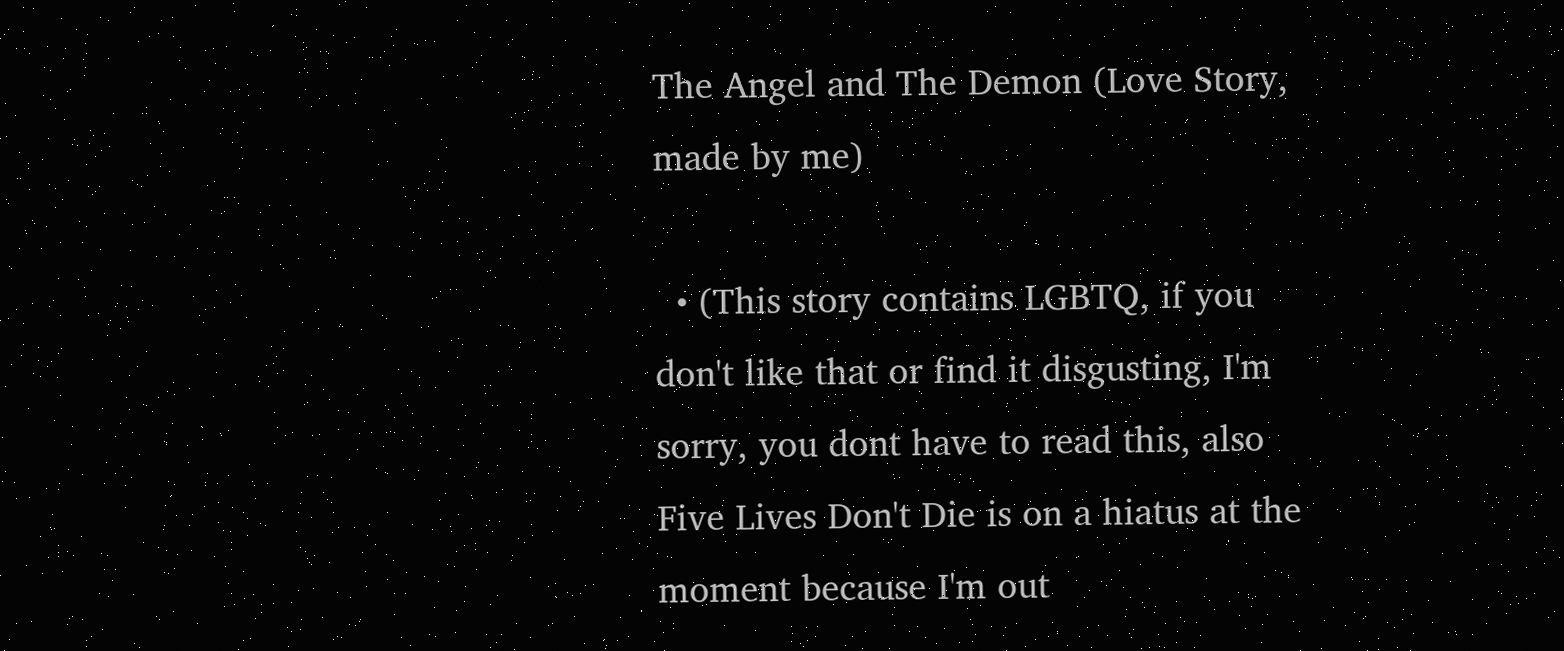The Angel and The Demon (Love Story, made by me)

  • (This story contains LGBTQ, if you don't like that or find it disgusting, I'm sorry, you dont have to read this, also Five Lives Don't Die is on a hiatus at the moment because I'm out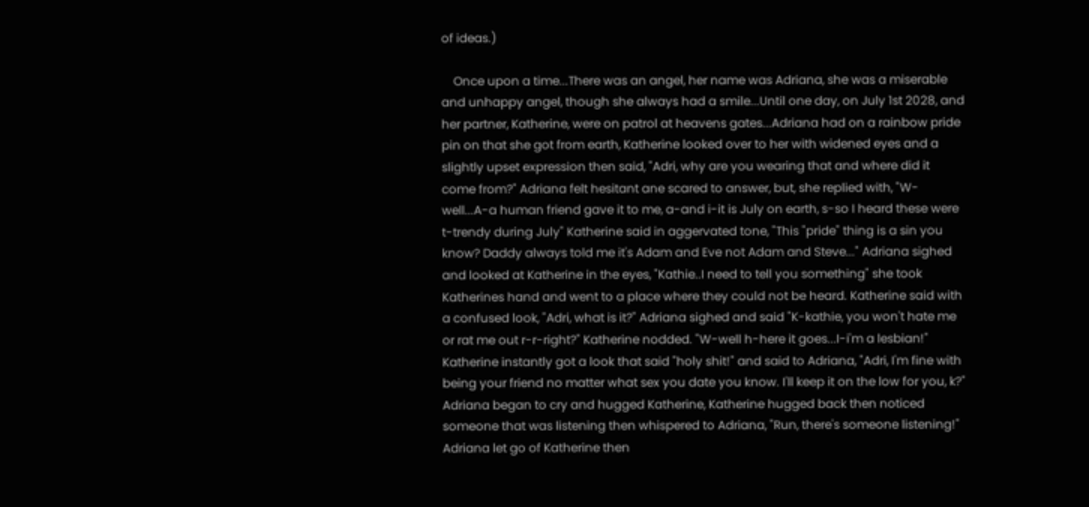of ideas.)

    Once upon a time...There was an angel, her name was Adriana, she was a miserable and unhappy angel, though she always had a smile...Until one day, on July 1st 2028, and her partner, Katherine, were on patrol at heavens gates...Adriana had on a rainbow pride pin on that she got from earth, Katherine looked over to her with widened eyes and a slightly upset expression then said, "Adri, why are you wearing that and where did it come from?" Adriana felt hesitant ane scared to answer, but, she replied with, "W-well...A-a human friend gave it to me, a-and i-it is July on earth, s-so I heard these were t-trendy during July" Katherine said in aggervated tone, "This "pride" thing is a sin you know? Daddy always told me it's Adam and Eve not Adam and Steve..." Adriana sighed and looked at Katherine in the eyes, "Kathie..I need to tell you something" she took Katherines hand and went to a place where they could not be heard. Katherine said with a confused look, "Adri, what is it?" Adriana sighed and said "K-kathie, you won't hate me or rat me out r-r-right?" Katherine nodded. "W-well h-here it goes...I-i'm a lesbian!" Katherine instantly got a look that said "holy shit!" and said to Adriana, "Adri, I'm fine with being your friend no matter what sex you date you know. I'll keep it on the low for you, k?" Adriana began to cry and hugged Katherine, Katherine hugged back then noticed someone that was listening then whispered to Adriana, "Run, there's someone listening!" Adriana let go of Katherine then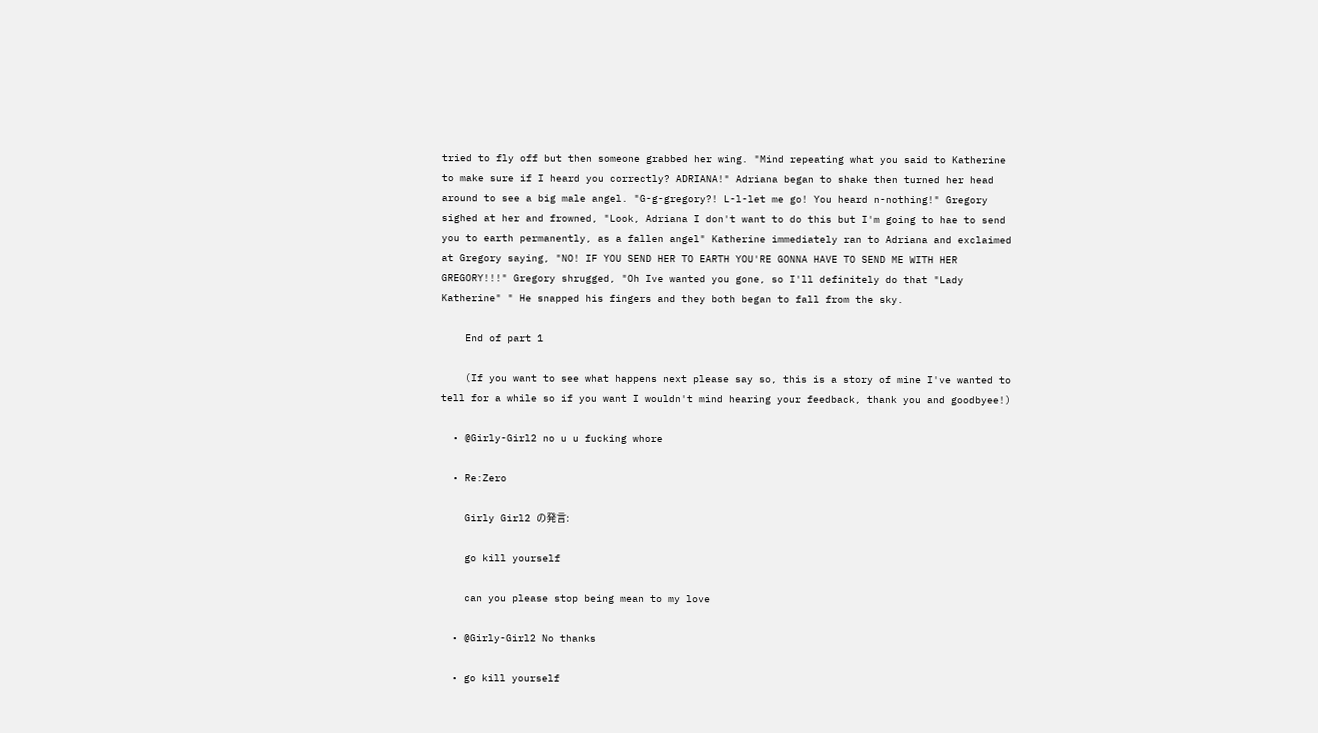tried to fly off but then someone grabbed her wing. "Mind repeating what you said to Katherine to make sure if I heard you correctly? ADRIANA!" Adriana began to shake then turned her head around to see a big male angel. "G-g-gregory?! L-l-let me go! You heard n-nothing!" Gregory sighed at her and frowned, "Look, Adriana I don't want to do this but I'm going to hae to send you to earth permanently, as a fallen angel" Katherine immediately ran to Adriana and exclaimed at Gregory saying, "NO! IF YOU SEND HER TO EARTH YOU'RE GONNA HAVE TO SEND ME WITH HER GREGORY!!!" Gregory shrugged, "Oh Ive wanted you gone, so I'll definitely do that "Lady Katherine" " He snapped his fingers and they both began to fall from the sky.

    End of part 1

    (If you want to see what happens next please say so, this is a story of mine I've wanted to tell for a while so if you want I wouldn't mind hearing your feedback, thank you and goodbyee!)

  • @Girly-Girl2 no u u fucking whore

  • Re:Zero

    Girly Girl2 の発言:

    go kill yourself

    can you please stop being mean to my love

  • @Girly-Girl2 No thanks

  • go kill yourself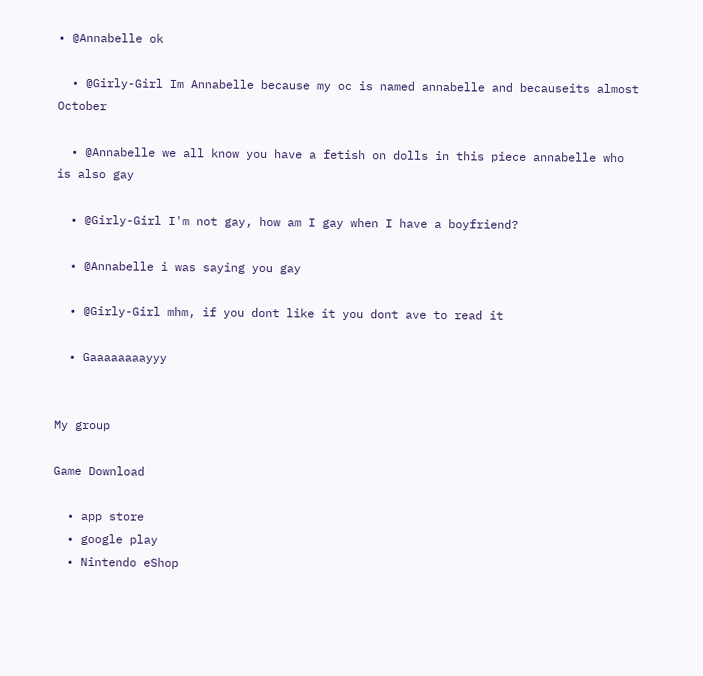• @Annabelle ok

  • @Girly-Girl Im Annabelle because my oc is named annabelle and becauseits almost October

  • @Annabelle we all know you have a fetish on dolls in this piece annabelle who is also gay

  • @Girly-Girl I'm not gay, how am I gay when I have a boyfriend?

  • @Annabelle i was saying you gay

  • @Girly-Girl mhm, if you dont like it you dont ave to read it

  • Gaaaaaaaayyy


My group

Game Download

  • app store
  • google play
  • Nintendo eShop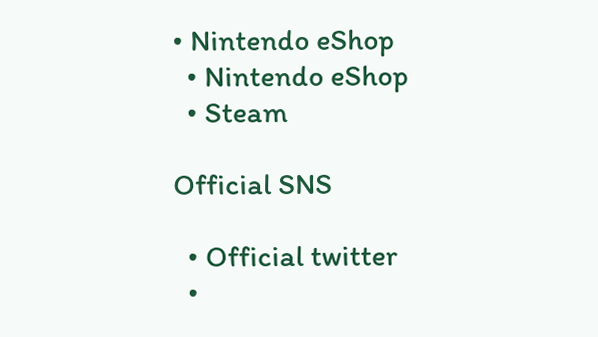• Nintendo eShop
  • Nintendo eShop
  • Steam

Official SNS

  • Official twitter
  •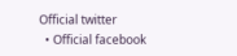Official twitter
  • Official facebook